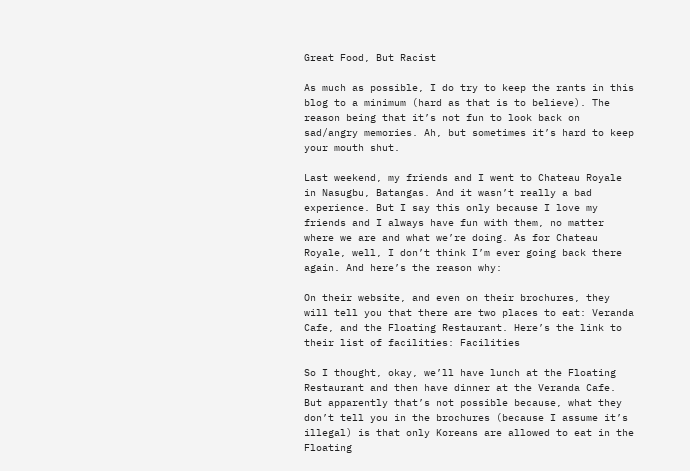Great Food, But Racist

As much as possible, I do try to keep the rants in this blog to a minimum (hard as that is to believe). The reason being that it’s not fun to look back on sad/angry memories. Ah, but sometimes it’s hard to keep your mouth shut.

Last weekend, my friends and I went to Chateau Royale in Nasugbu, Batangas. And it wasn’t really a bad experience. But I say this only because I love my friends and I always have fun with them, no matter where we are and what we’re doing. As for Chateau Royale, well, I don’t think I’m ever going back there again. And here’s the reason why:

On their website, and even on their brochures, they will tell you that there are two places to eat: Veranda Cafe, and the Floating Restaurant. Here’s the link to their list of facilities: Facilities

So I thought, okay, we’ll have lunch at the Floating Restaurant and then have dinner at the Veranda Cafe. But apparently that’s not possible because, what they don’t tell you in the brochures (because I assume it’s illegal) is that only Koreans are allowed to eat in the Floating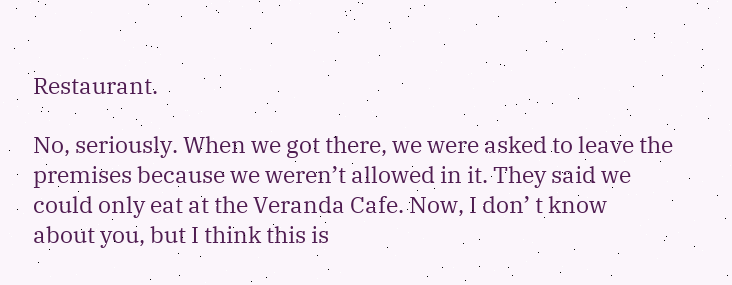Restaurant.

No, seriously. When we got there, we were asked to leave the premises because we weren’t allowed in it. They said we could only eat at the Veranda Cafe. Now, I don’ t know about you, but I think this is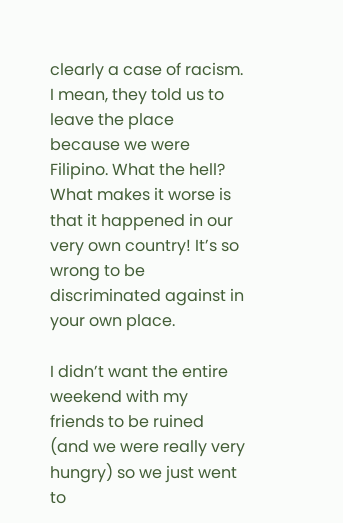clearly a case of racism. I mean, they told us to leave the place because we were Filipino. What the hell? What makes it worse is that it happened in our very own country! It’s so wrong to be discriminated against in your own place.

I didn’t want the entire weekend with my friends to be ruined (and we were really very hungry) so we just went to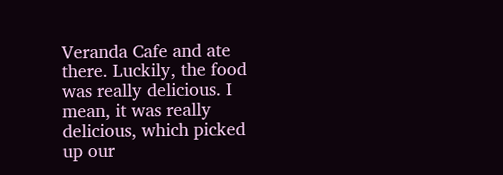Veranda Cafe and ate there. Luckily, the food was really delicious. I mean, it was really delicious, which picked up our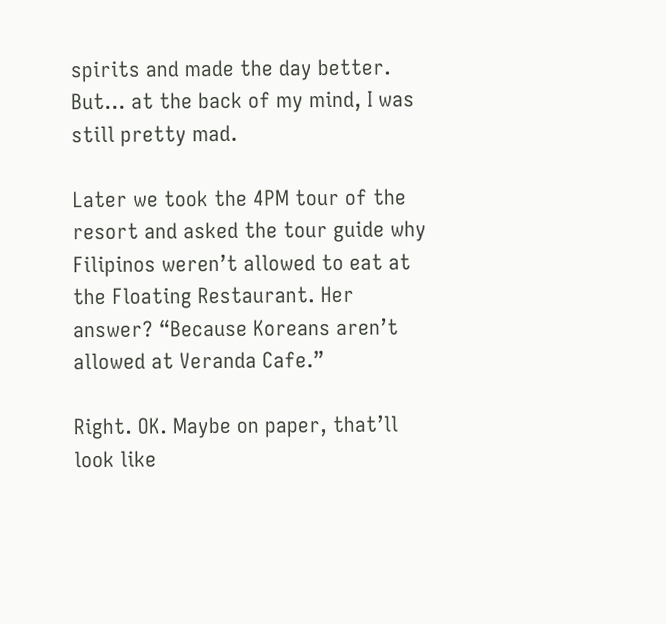spirits and made the day better. But… at the back of my mind, I was still pretty mad.

Later we took the 4PM tour of the resort and asked the tour guide why Filipinos weren’t allowed to eat at the Floating Restaurant. Her answer? “Because Koreans aren’t allowed at Veranda Cafe.”

Right. OK. Maybe on paper, that’ll look like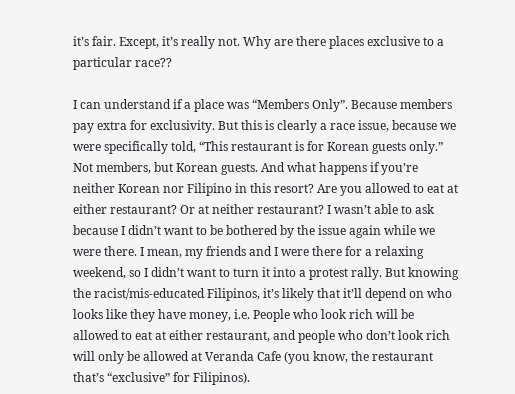it’s fair. Except, it’s really not. Why are there places exclusive to a particular race??

I can understand if a place was “Members Only”. Because members pay extra for exclusivity. But this is clearly a race issue, because we were specifically told, “This restaurant is for Korean guests only.” Not members, but Korean guests. And what happens if you’re neither Korean nor Filipino in this resort? Are you allowed to eat at either restaurant? Or at neither restaurant? I wasn’t able to ask because I didn’t want to be bothered by the issue again while we were there. I mean, my friends and I were there for a relaxing weekend, so I didn’t want to turn it into a protest rally. But knowing the racist/mis-educated Filipinos, it’s likely that it’ll depend on who looks like they have money, i.e. People who look rich will be allowed to eat at either restaurant, and people who don’t look rich will only be allowed at Veranda Cafe (you know, the restaurant that’s “exclusive” for Filipinos).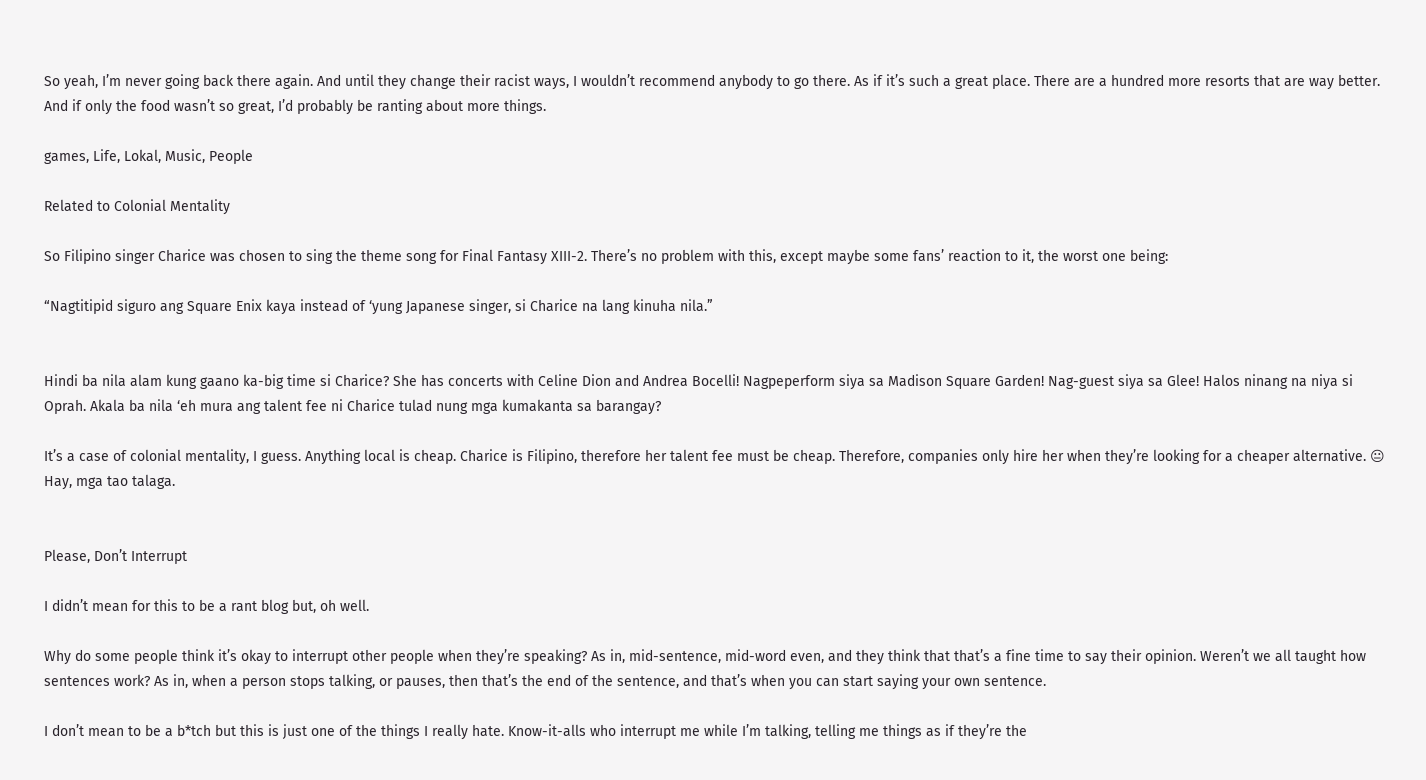So yeah, I’m never going back there again. And until they change their racist ways, I wouldn’t recommend anybody to go there. As if it’s such a great place. There are a hundred more resorts that are way better. And if only the food wasn’t so great, I’d probably be ranting about more things.

games, Life, Lokal, Music, People

Related to Colonial Mentality

So Filipino singer Charice was chosen to sing the theme song for Final Fantasy XIII-2. There’s no problem with this, except maybe some fans’ reaction to it, the worst one being:

“Nagtitipid siguro ang Square Enix kaya instead of ‘yung Japanese singer, si Charice na lang kinuha nila.”


Hindi ba nila alam kung gaano ka-big time si Charice? She has concerts with Celine Dion and Andrea Bocelli! Nagpeperform siya sa Madison Square Garden! Nag-guest siya sa Glee! Halos ninang na niya si Oprah. Akala ba nila ‘eh mura ang talent fee ni Charice tulad nung mga kumakanta sa barangay?

It’s a case of colonial mentality, I guess. Anything local is cheap. Charice is Filipino, therefore her talent fee must be cheap. Therefore, companies only hire her when they’re looking for a cheaper alternative. 😐 Hay, mga tao talaga.


Please, Don’t Interrupt

I didn’t mean for this to be a rant blog but, oh well.

Why do some people think it’s okay to interrupt other people when they’re speaking? As in, mid-sentence, mid-word even, and they think that that’s a fine time to say their opinion. Weren’t we all taught how sentences work? As in, when a person stops talking, or pauses, then that’s the end of the sentence, and that’s when you can start saying your own sentence.

I don’t mean to be a b*tch but this is just one of the things I really hate. Know-it-alls who interrupt me while I’m talking, telling me things as if they’re the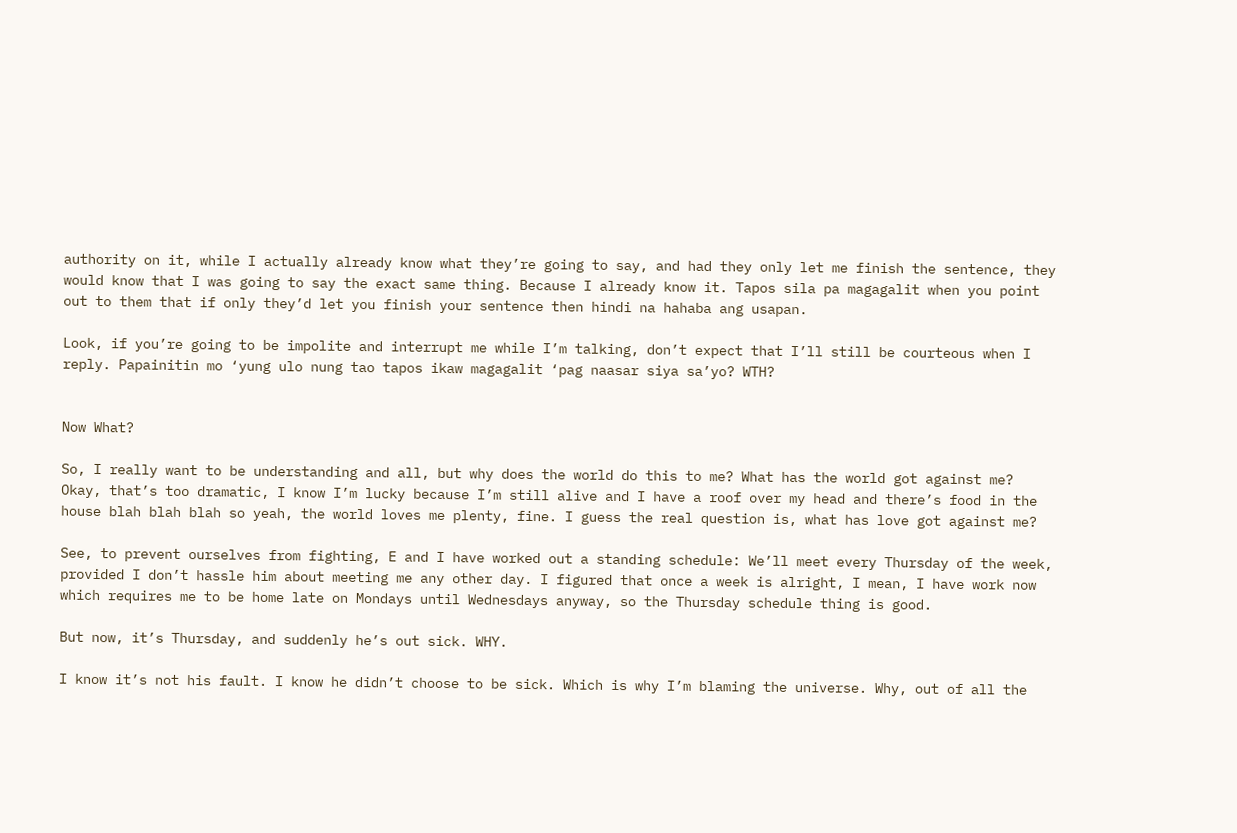authority on it, while I actually already know what they’re going to say, and had they only let me finish the sentence, they would know that I was going to say the exact same thing. Because I already know it. Tapos sila pa magagalit when you point out to them that if only they’d let you finish your sentence then hindi na hahaba ang usapan.

Look, if you’re going to be impolite and interrupt me while I’m talking, don’t expect that I’ll still be courteous when I reply. Papainitin mo ‘yung ulo nung tao tapos ikaw magagalit ‘pag naasar siya sa’yo? WTH?


Now What?

So, I really want to be understanding and all, but why does the world do this to me? What has the world got against me? Okay, that’s too dramatic, I know I’m lucky because I’m still alive and I have a roof over my head and there’s food in the house blah blah blah so yeah, the world loves me plenty, fine. I guess the real question is, what has love got against me?

See, to prevent ourselves from fighting, E and I have worked out a standing schedule: We’ll meet every Thursday of the week, provided I don’t hassle him about meeting me any other day. I figured that once a week is alright, I mean, I have work now which requires me to be home late on Mondays until Wednesdays anyway, so the Thursday schedule thing is good.

But now, it’s Thursday, and suddenly he’s out sick. WHY.

I know it’s not his fault. I know he didn’t choose to be sick. Which is why I’m blaming the universe. Why, out of all the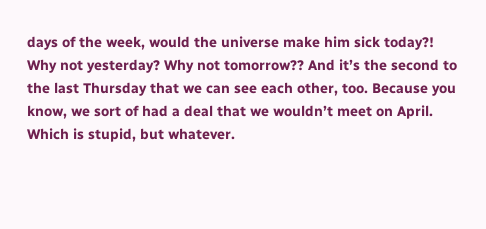days of the week, would the universe make him sick today?! Why not yesterday? Why not tomorrow?? And it’s the second to the last Thursday that we can see each other, too. Because you know, we sort of had a deal that we wouldn’t meet on April. Which is stupid, but whatever.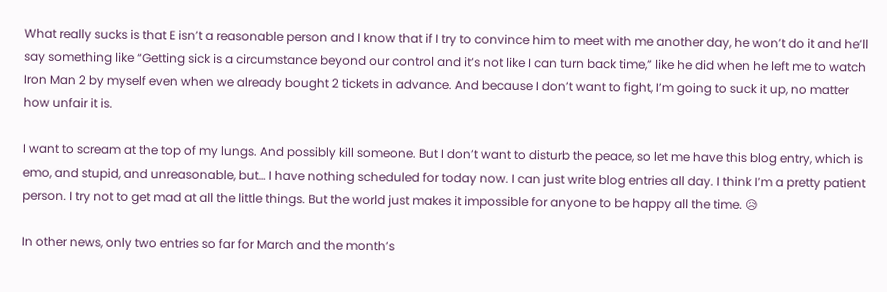What really sucks is that E isn’t a reasonable person and I know that if I try to convince him to meet with me another day, he won’t do it and he’ll say something like “Getting sick is a circumstance beyond our control and it’s not like I can turn back time,” like he did when he left me to watch Iron Man 2 by myself even when we already bought 2 tickets in advance. And because I don’t want to fight, I’m going to suck it up, no matter how unfair it is.

I want to scream at the top of my lungs. And possibly kill someone. But I don’t want to disturb the peace, so let me have this blog entry, which is emo, and stupid, and unreasonable, but… I have nothing scheduled for today now. I can just write blog entries all day. I think I’m a pretty patient person. I try not to get mad at all the little things. But the world just makes it impossible for anyone to be happy all the time. 😥

In other news, only two entries so far for March and the month’s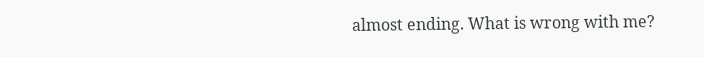almost ending. What is wrong with me?